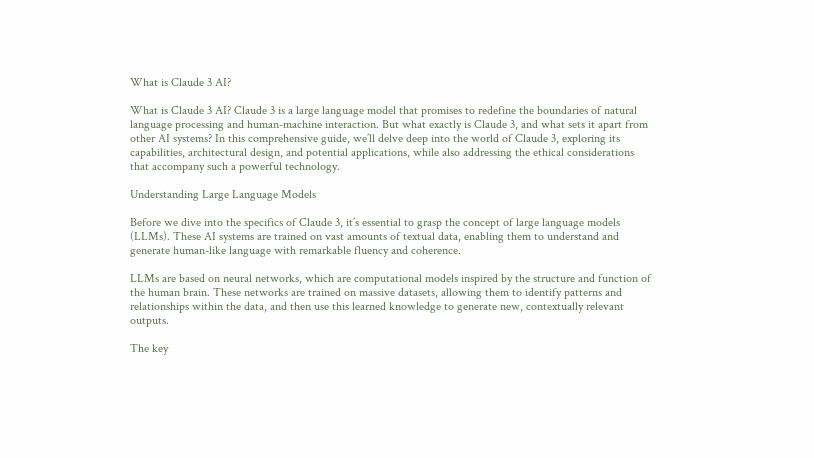What is Claude 3 AI?

What is Claude 3 AI? Claude 3 is a large language model that promises to redefine the boundaries of natural language processing and human-machine interaction. But what exactly is Claude 3, and what sets it apart from other AI systems? In this comprehensive guide, we’ll delve deep into the world of Claude 3, exploring its capabilities, architectural design, and potential applications, while also addressing the ethical considerations that accompany such a powerful technology.

Understanding Large Language Models

Before we dive into the specifics of Claude 3, it’s essential to grasp the concept of large language models (LLMs). These AI systems are trained on vast amounts of textual data, enabling them to understand and generate human-like language with remarkable fluency and coherence.

LLMs are based on neural networks, which are computational models inspired by the structure and function of the human brain. These networks are trained on massive datasets, allowing them to identify patterns and relationships within the data, and then use this learned knowledge to generate new, contextually relevant outputs.

The key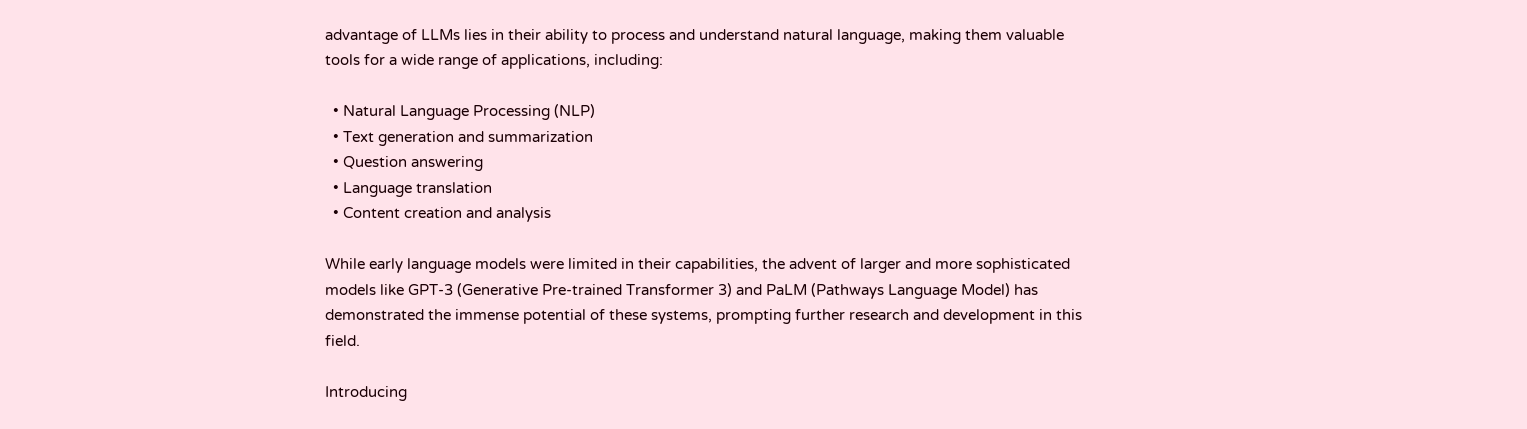advantage of LLMs lies in their ability to process and understand natural language, making them valuable tools for a wide range of applications, including:

  • Natural Language Processing (NLP)
  • Text generation and summarization
  • Question answering
  • Language translation
  • Content creation and analysis

While early language models were limited in their capabilities, the advent of larger and more sophisticated models like GPT-3 (Generative Pre-trained Transformer 3) and PaLM (Pathways Language Model) has demonstrated the immense potential of these systems, prompting further research and development in this field.

Introducing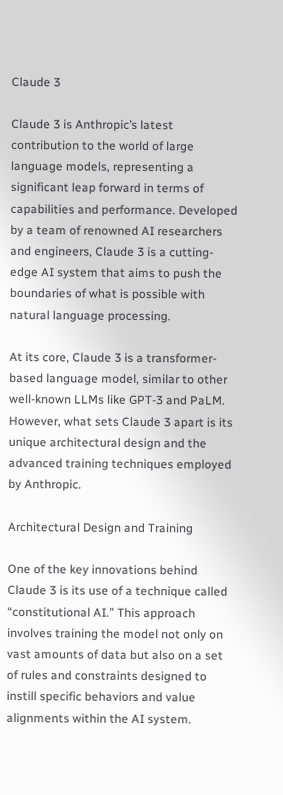Claude 3

Claude 3 is Anthropic’s latest contribution to the world of large language models, representing a significant leap forward in terms of capabilities and performance. Developed by a team of renowned AI researchers and engineers, Claude 3 is a cutting-edge AI system that aims to push the boundaries of what is possible with natural language processing.

At its core, Claude 3 is a transformer-based language model, similar to other well-known LLMs like GPT-3 and PaLM. However, what sets Claude 3 apart is its unique architectural design and the advanced training techniques employed by Anthropic.

Architectural Design and Training

One of the key innovations behind Claude 3 is its use of a technique called “constitutional AI.” This approach involves training the model not only on vast amounts of data but also on a set of rules and constraints designed to instill specific behaviors and value alignments within the AI system.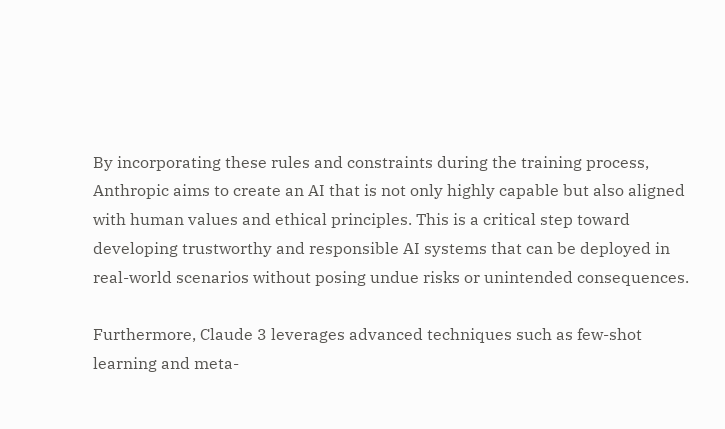By incorporating these rules and constraints during the training process, Anthropic aims to create an AI that is not only highly capable but also aligned with human values and ethical principles. This is a critical step toward developing trustworthy and responsible AI systems that can be deployed in real-world scenarios without posing undue risks or unintended consequences.

Furthermore, Claude 3 leverages advanced techniques such as few-shot learning and meta-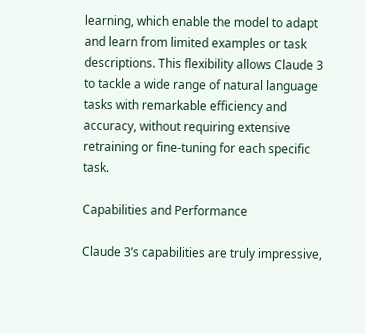learning, which enable the model to adapt and learn from limited examples or task descriptions. This flexibility allows Claude 3 to tackle a wide range of natural language tasks with remarkable efficiency and accuracy, without requiring extensive retraining or fine-tuning for each specific task.

Capabilities and Performance

Claude 3’s capabilities are truly impressive,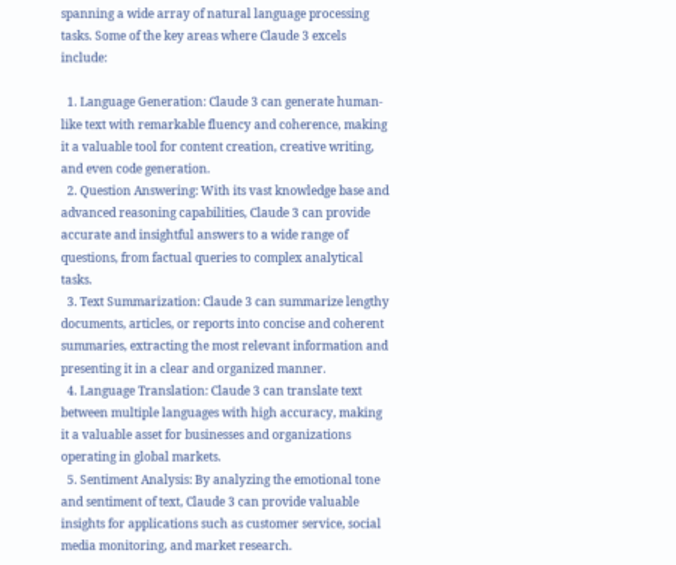spanning a wide array of natural language processing tasks. Some of the key areas where Claude 3 excels include:

  1. Language Generation: Claude 3 can generate human-like text with remarkable fluency and coherence, making it a valuable tool for content creation, creative writing, and even code generation.
  2. Question Answering: With its vast knowledge base and advanced reasoning capabilities, Claude 3 can provide accurate and insightful answers to a wide range of questions, from factual queries to complex analytical tasks.
  3. Text Summarization: Claude 3 can summarize lengthy documents, articles, or reports into concise and coherent summaries, extracting the most relevant information and presenting it in a clear and organized manner.
  4. Language Translation: Claude 3 can translate text between multiple languages with high accuracy, making it a valuable asset for businesses and organizations operating in global markets.
  5. Sentiment Analysis: By analyzing the emotional tone and sentiment of text, Claude 3 can provide valuable insights for applications such as customer service, social media monitoring, and market research.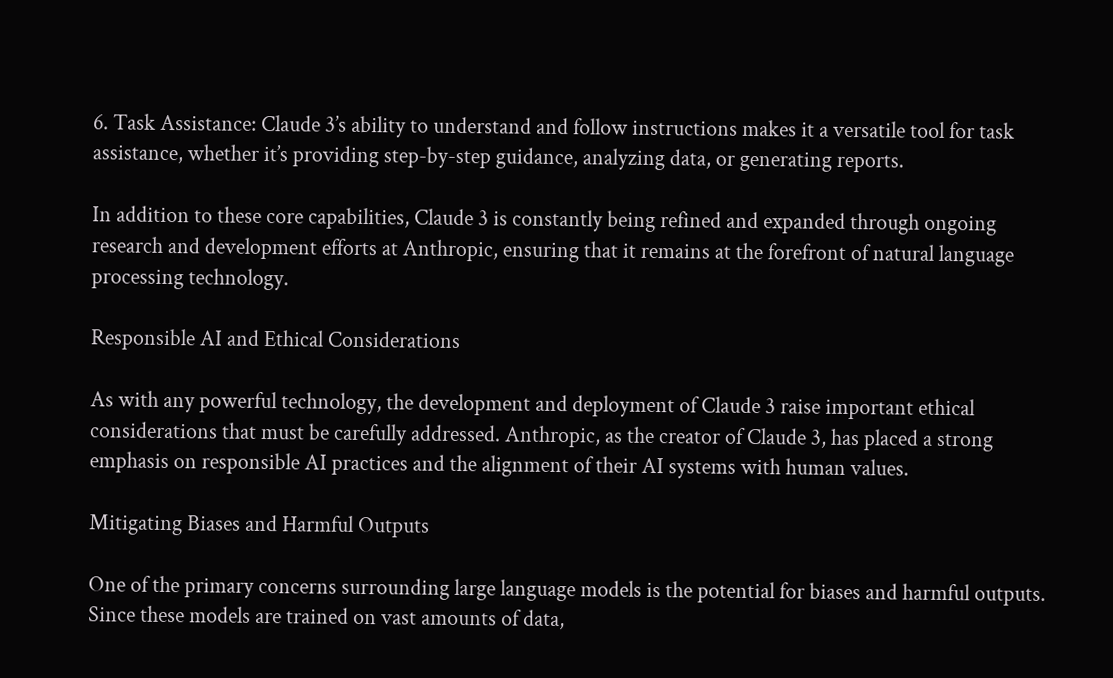6. Task Assistance: Claude 3’s ability to understand and follow instructions makes it a versatile tool for task assistance, whether it’s providing step-by-step guidance, analyzing data, or generating reports.

In addition to these core capabilities, Claude 3 is constantly being refined and expanded through ongoing research and development efforts at Anthropic, ensuring that it remains at the forefront of natural language processing technology.

Responsible AI and Ethical Considerations

As with any powerful technology, the development and deployment of Claude 3 raise important ethical considerations that must be carefully addressed. Anthropic, as the creator of Claude 3, has placed a strong emphasis on responsible AI practices and the alignment of their AI systems with human values.

Mitigating Biases and Harmful Outputs

One of the primary concerns surrounding large language models is the potential for biases and harmful outputs. Since these models are trained on vast amounts of data,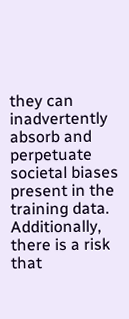they can inadvertently absorb and perpetuate societal biases present in the training data. Additionally, there is a risk that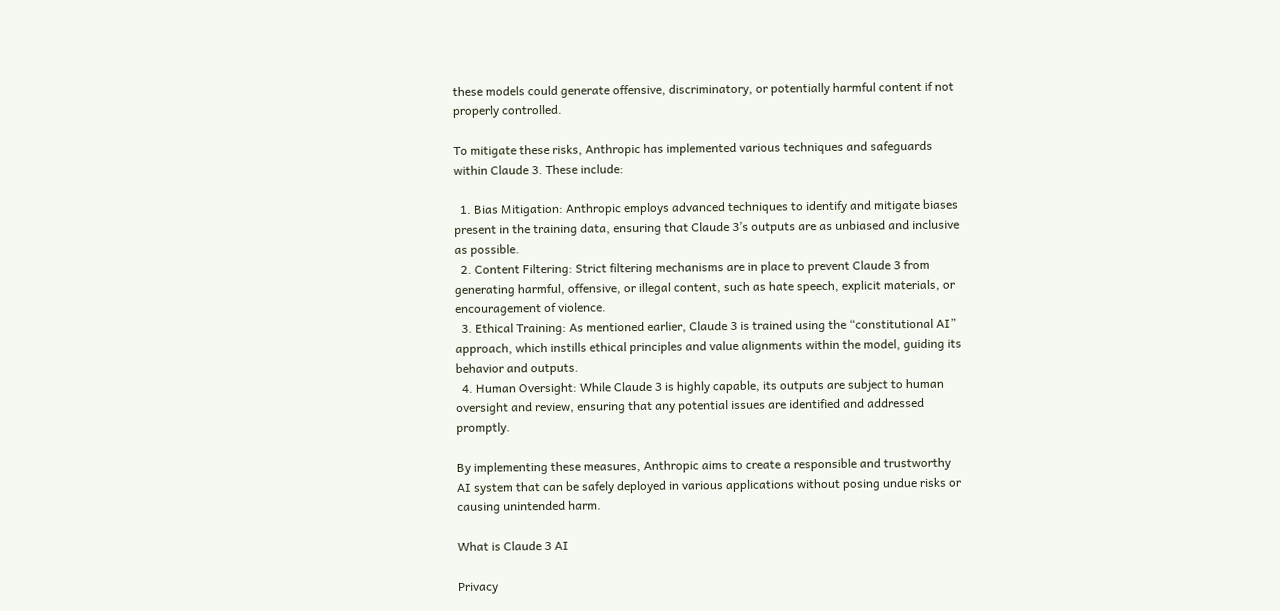these models could generate offensive, discriminatory, or potentially harmful content if not properly controlled.

To mitigate these risks, Anthropic has implemented various techniques and safeguards within Claude 3. These include:

  1. Bias Mitigation: Anthropic employs advanced techniques to identify and mitigate biases present in the training data, ensuring that Claude 3’s outputs are as unbiased and inclusive as possible.
  2. Content Filtering: Strict filtering mechanisms are in place to prevent Claude 3 from generating harmful, offensive, or illegal content, such as hate speech, explicit materials, or encouragement of violence.
  3. Ethical Training: As mentioned earlier, Claude 3 is trained using the “constitutional AI” approach, which instills ethical principles and value alignments within the model, guiding its behavior and outputs.
  4. Human Oversight: While Claude 3 is highly capable, its outputs are subject to human oversight and review, ensuring that any potential issues are identified and addressed promptly.

By implementing these measures, Anthropic aims to create a responsible and trustworthy AI system that can be safely deployed in various applications without posing undue risks or causing unintended harm.

What is Claude 3 AI

Privacy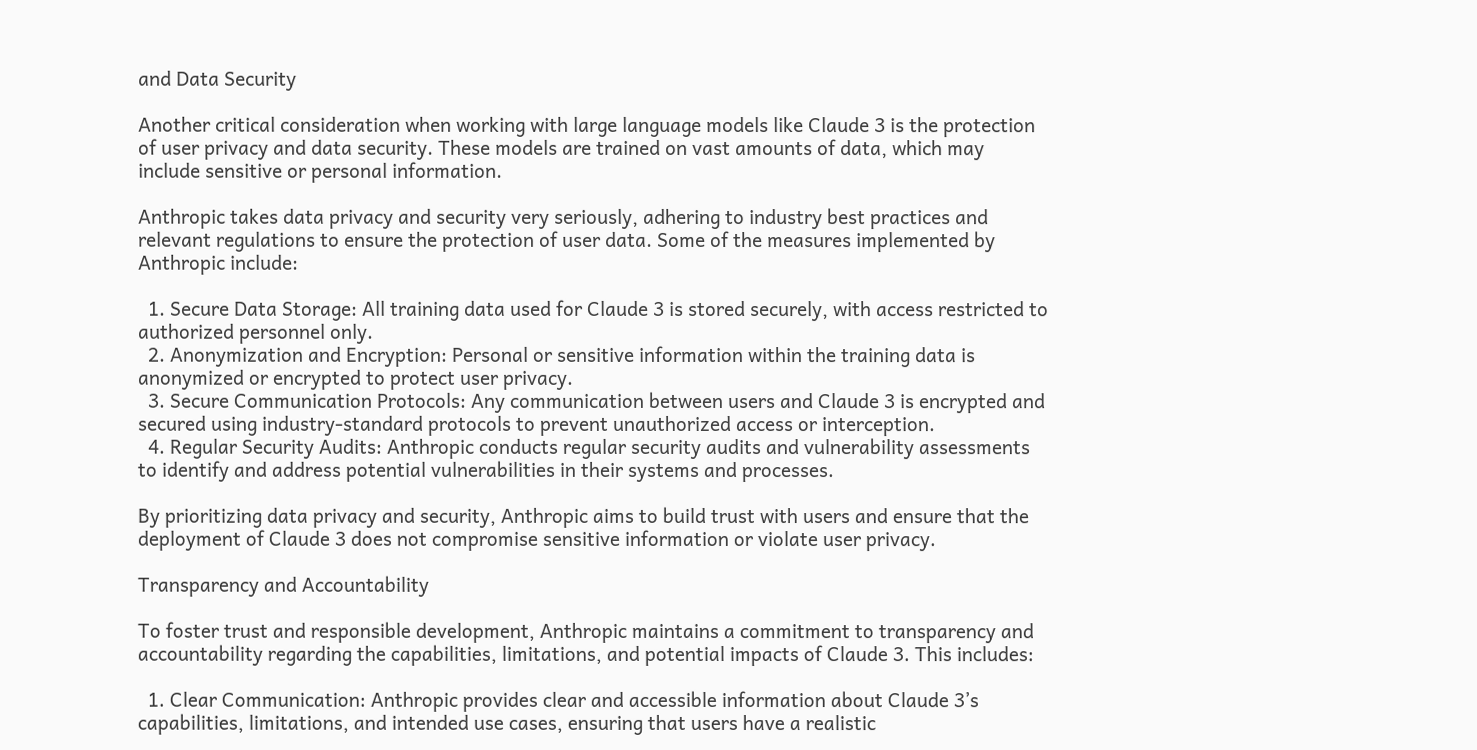and Data Security

Another critical consideration when working with large language models like Claude 3 is the protection of user privacy and data security. These models are trained on vast amounts of data, which may include sensitive or personal information.

Anthropic takes data privacy and security very seriously, adhering to industry best practices and relevant regulations to ensure the protection of user data. Some of the measures implemented by Anthropic include:

  1. Secure Data Storage: All training data used for Claude 3 is stored securely, with access restricted to authorized personnel only.
  2. Anonymization and Encryption: Personal or sensitive information within the training data is anonymized or encrypted to protect user privacy.
  3. Secure Communication Protocols: Any communication between users and Claude 3 is encrypted and secured using industry-standard protocols to prevent unauthorized access or interception.
  4. Regular Security Audits: Anthropic conducts regular security audits and vulnerability assessments to identify and address potential vulnerabilities in their systems and processes.

By prioritizing data privacy and security, Anthropic aims to build trust with users and ensure that the deployment of Claude 3 does not compromise sensitive information or violate user privacy.

Transparency and Accountability

To foster trust and responsible development, Anthropic maintains a commitment to transparency and accountability regarding the capabilities, limitations, and potential impacts of Claude 3. This includes:

  1. Clear Communication: Anthropic provides clear and accessible information about Claude 3’s capabilities, limitations, and intended use cases, ensuring that users have a realistic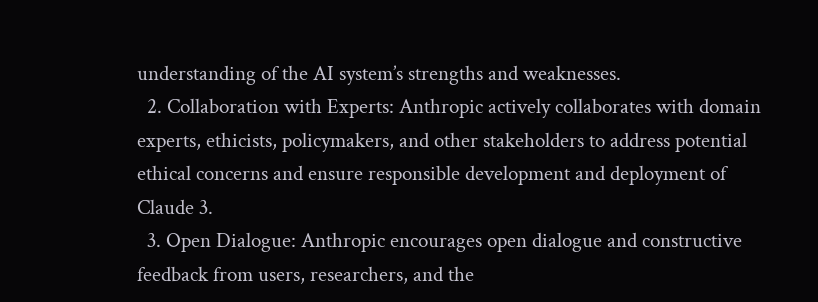understanding of the AI system’s strengths and weaknesses.
  2. Collaboration with Experts: Anthropic actively collaborates with domain experts, ethicists, policymakers, and other stakeholders to address potential ethical concerns and ensure responsible development and deployment of Claude 3.
  3. Open Dialogue: Anthropic encourages open dialogue and constructive feedback from users, researchers, and the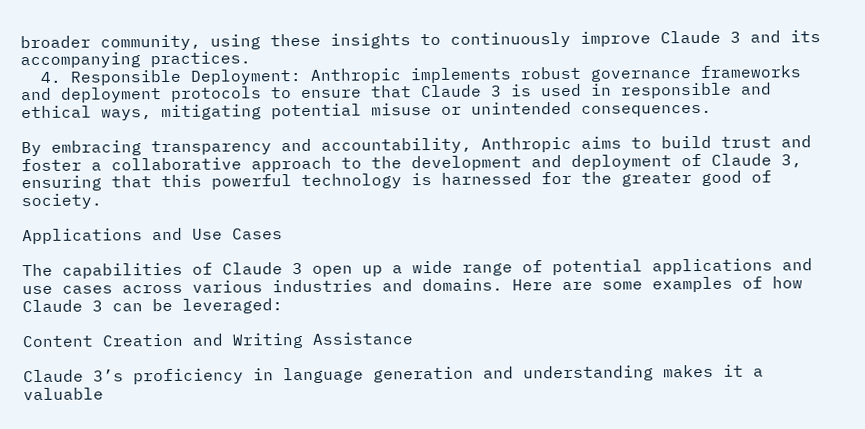broader community, using these insights to continuously improve Claude 3 and its accompanying practices.
  4. Responsible Deployment: Anthropic implements robust governance frameworks and deployment protocols to ensure that Claude 3 is used in responsible and ethical ways, mitigating potential misuse or unintended consequences.

By embracing transparency and accountability, Anthropic aims to build trust and foster a collaborative approach to the development and deployment of Claude 3, ensuring that this powerful technology is harnessed for the greater good of society.

Applications and Use Cases

The capabilities of Claude 3 open up a wide range of potential applications and use cases across various industries and domains. Here are some examples of how Claude 3 can be leveraged:

Content Creation and Writing Assistance

Claude 3’s proficiency in language generation and understanding makes it a valuable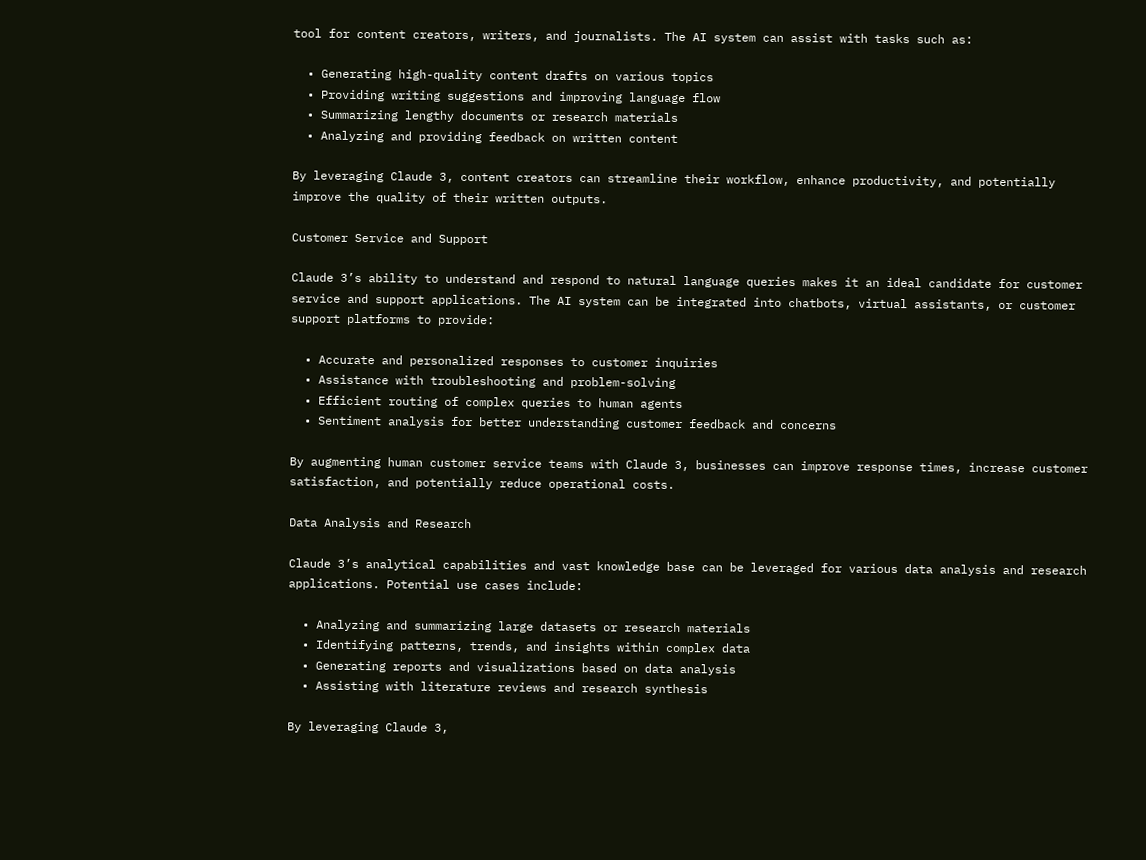tool for content creators, writers, and journalists. The AI system can assist with tasks such as:

  • Generating high-quality content drafts on various topics
  • Providing writing suggestions and improving language flow
  • Summarizing lengthy documents or research materials
  • Analyzing and providing feedback on written content

By leveraging Claude 3, content creators can streamline their workflow, enhance productivity, and potentially improve the quality of their written outputs.

Customer Service and Support

Claude 3’s ability to understand and respond to natural language queries makes it an ideal candidate for customer service and support applications. The AI system can be integrated into chatbots, virtual assistants, or customer support platforms to provide:

  • Accurate and personalized responses to customer inquiries
  • Assistance with troubleshooting and problem-solving
  • Efficient routing of complex queries to human agents
  • Sentiment analysis for better understanding customer feedback and concerns

By augmenting human customer service teams with Claude 3, businesses can improve response times, increase customer satisfaction, and potentially reduce operational costs.

Data Analysis and Research

Claude 3’s analytical capabilities and vast knowledge base can be leveraged for various data analysis and research applications. Potential use cases include:

  • Analyzing and summarizing large datasets or research materials
  • Identifying patterns, trends, and insights within complex data
  • Generating reports and visualizations based on data analysis
  • Assisting with literature reviews and research synthesis

By leveraging Claude 3,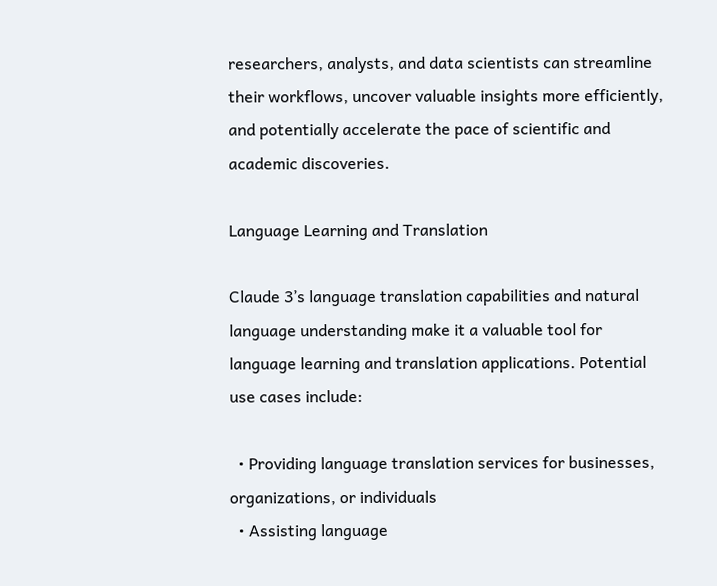researchers, analysts, and data scientists can streamline their workflows, uncover valuable insights more efficiently, and potentially accelerate the pace of scientific and academic discoveries.

Language Learning and Translation

Claude 3’s language translation capabilities and natural language understanding make it a valuable tool for language learning and translation applications. Potential use cases include:

  • Providing language translation services for businesses, organizations, or individuals
  • Assisting language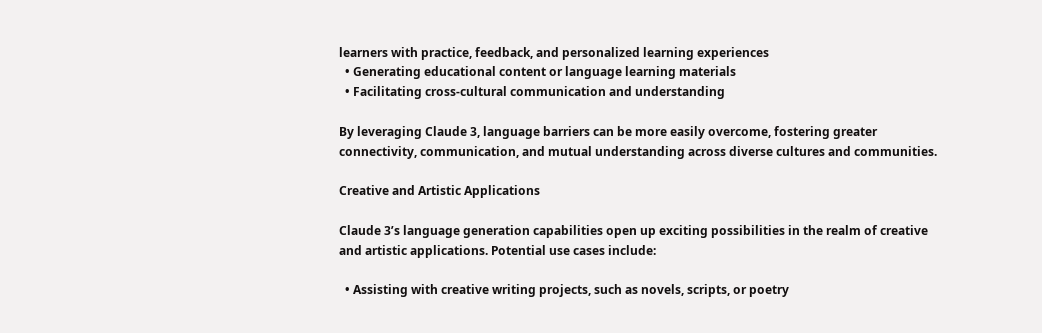learners with practice, feedback, and personalized learning experiences
  • Generating educational content or language learning materials
  • Facilitating cross-cultural communication and understanding

By leveraging Claude 3, language barriers can be more easily overcome, fostering greater connectivity, communication, and mutual understanding across diverse cultures and communities.

Creative and Artistic Applications

Claude 3’s language generation capabilities open up exciting possibilities in the realm of creative and artistic applications. Potential use cases include:

  • Assisting with creative writing projects, such as novels, scripts, or poetry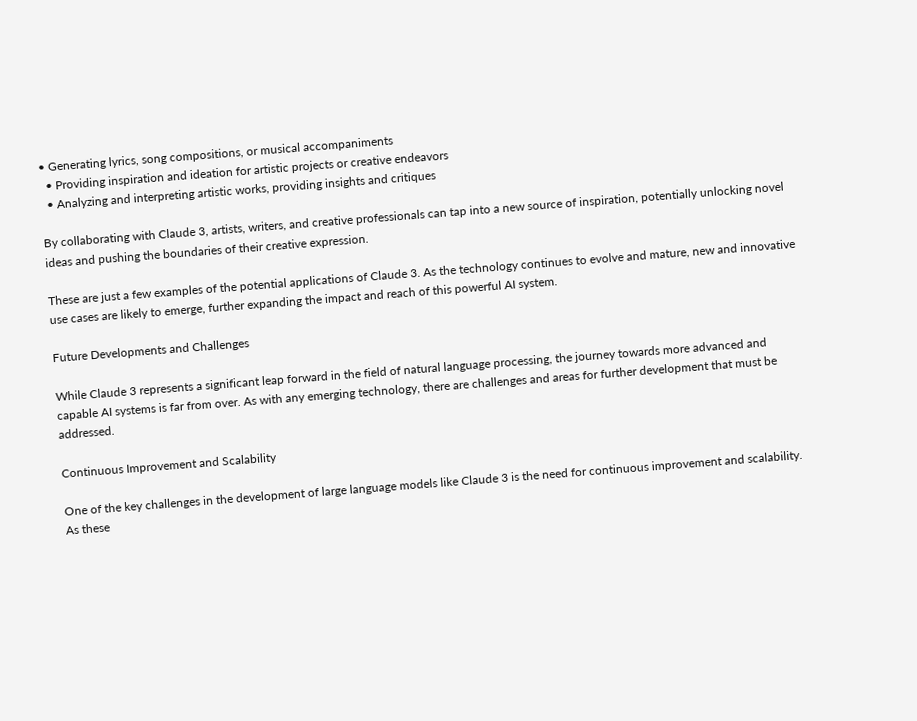• Generating lyrics, song compositions, or musical accompaniments
  • Providing inspiration and ideation for artistic projects or creative endeavors
  • Analyzing and interpreting artistic works, providing insights and critiques

By collaborating with Claude 3, artists, writers, and creative professionals can tap into a new source of inspiration, potentially unlocking novel ideas and pushing the boundaries of their creative expression.

These are just a few examples of the potential applications of Claude 3. As the technology continues to evolve and mature, new and innovative use cases are likely to emerge, further expanding the impact and reach of this powerful AI system.

Future Developments and Challenges

While Claude 3 represents a significant leap forward in the field of natural language processing, the journey towards more advanced and capable AI systems is far from over. As with any emerging technology, there are challenges and areas for further development that must be addressed.

Continuous Improvement and Scalability

One of the key challenges in the development of large language models like Claude 3 is the need for continuous improvement and scalability. As these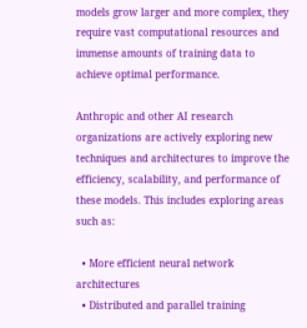models grow larger and more complex, they require vast computational resources and immense amounts of training data to achieve optimal performance.

Anthropic and other AI research organizations are actively exploring new techniques and architectures to improve the efficiency, scalability, and performance of these models. This includes exploring areas such as:

  • More efficient neural network architectures
  • Distributed and parallel training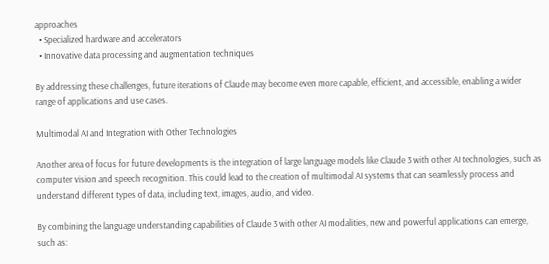approaches
  • Specialized hardware and accelerators
  • Innovative data processing and augmentation techniques

By addressing these challenges, future iterations of Claude may become even more capable, efficient, and accessible, enabling a wider range of applications and use cases.

Multimodal AI and Integration with Other Technologies

Another area of focus for future developments is the integration of large language models like Claude 3 with other AI technologies, such as computer vision and speech recognition. This could lead to the creation of multimodal AI systems that can seamlessly process and understand different types of data, including text, images, audio, and video.

By combining the language understanding capabilities of Claude 3 with other AI modalities, new and powerful applications can emerge, such as: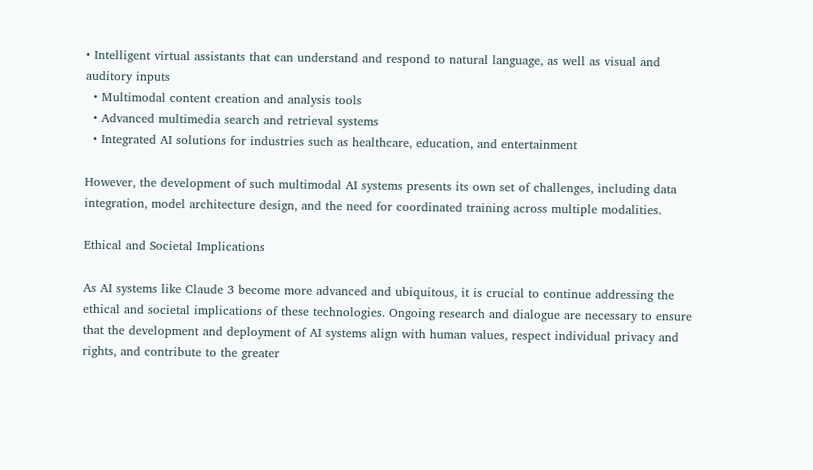• Intelligent virtual assistants that can understand and respond to natural language, as well as visual and auditory inputs
  • Multimodal content creation and analysis tools
  • Advanced multimedia search and retrieval systems
  • Integrated AI solutions for industries such as healthcare, education, and entertainment

However, the development of such multimodal AI systems presents its own set of challenges, including data integration, model architecture design, and the need for coordinated training across multiple modalities.

Ethical and Societal Implications

As AI systems like Claude 3 become more advanced and ubiquitous, it is crucial to continue addressing the ethical and societal implications of these technologies. Ongoing research and dialogue are necessary to ensure that the development and deployment of AI systems align with human values, respect individual privacy and rights, and contribute to the greater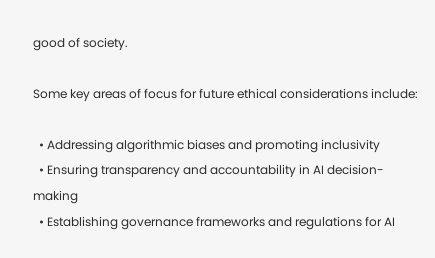good of society.

Some key areas of focus for future ethical considerations include:

  • Addressing algorithmic biases and promoting inclusivity
  • Ensuring transparency and accountability in AI decision-making
  • Establishing governance frameworks and regulations for AI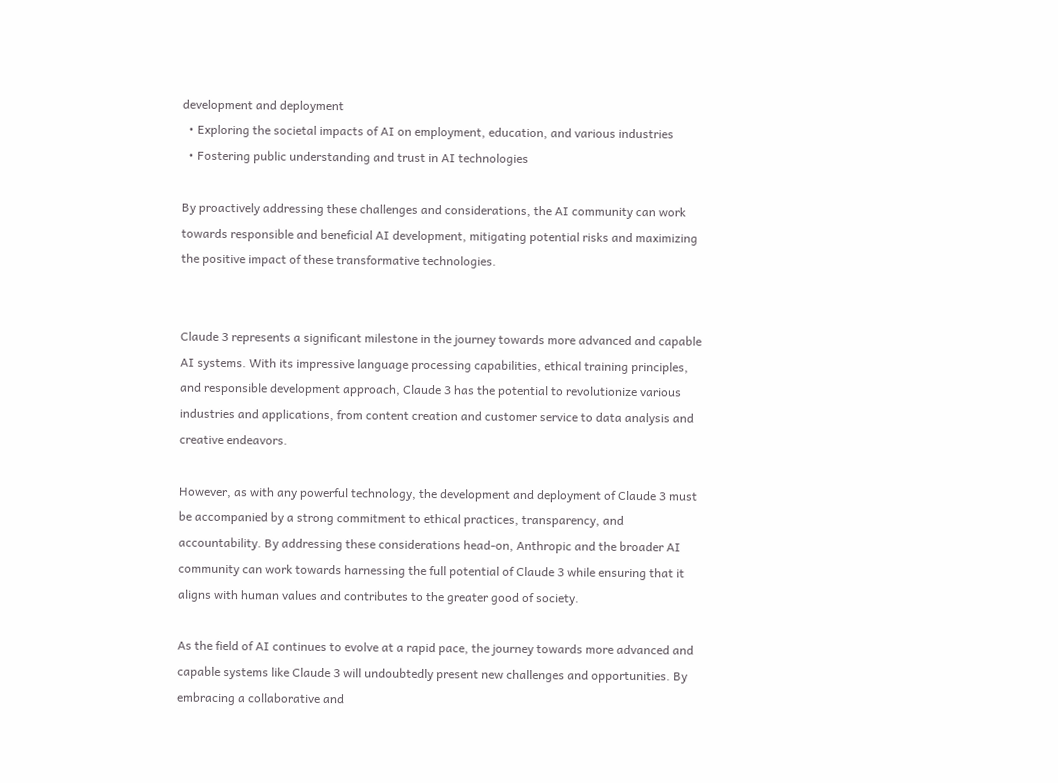development and deployment
  • Exploring the societal impacts of AI on employment, education, and various industries
  • Fostering public understanding and trust in AI technologies

By proactively addressing these challenges and considerations, the AI community can work towards responsible and beneficial AI development, mitigating potential risks and maximizing the positive impact of these transformative technologies.


Claude 3 represents a significant milestone in the journey towards more advanced and capable AI systems. With its impressive language processing capabilities, ethical training principles, and responsible development approach, Claude 3 has the potential to revolutionize various industries and applications, from content creation and customer service to data analysis and creative endeavors.

However, as with any powerful technology, the development and deployment of Claude 3 must be accompanied by a strong commitment to ethical practices, transparency, and accountability. By addressing these considerations head-on, Anthropic and the broader AI community can work towards harnessing the full potential of Claude 3 while ensuring that it aligns with human values and contributes to the greater good of society.

As the field of AI continues to evolve at a rapid pace, the journey towards more advanced and capable systems like Claude 3 will undoubtedly present new challenges and opportunities. By embracing a collaborative and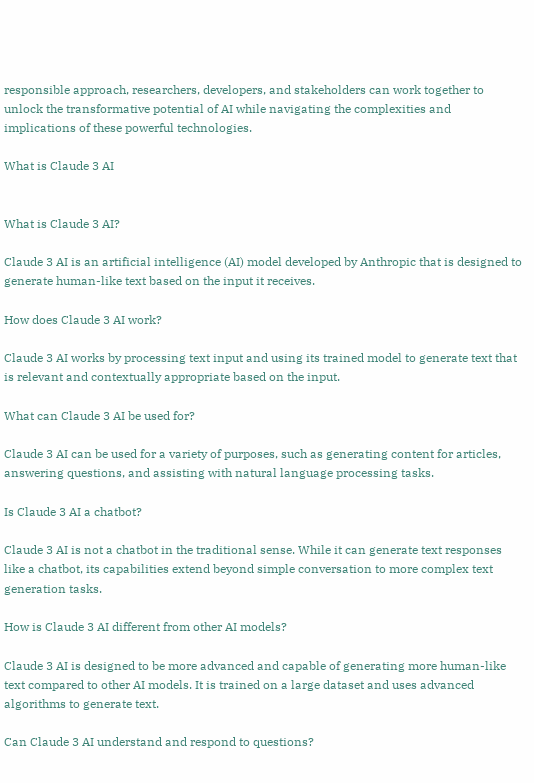responsible approach, researchers, developers, and stakeholders can work together to unlock the transformative potential of AI while navigating the complexities and implications of these powerful technologies.

What is Claude 3 AI


What is Claude 3 AI?

Claude 3 AI is an artificial intelligence (AI) model developed by Anthropic that is designed to generate human-like text based on the input it receives.

How does Claude 3 AI work?

Claude 3 AI works by processing text input and using its trained model to generate text that is relevant and contextually appropriate based on the input.

What can Claude 3 AI be used for?

Claude 3 AI can be used for a variety of purposes, such as generating content for articles, answering questions, and assisting with natural language processing tasks.

Is Claude 3 AI a chatbot?

Claude 3 AI is not a chatbot in the traditional sense. While it can generate text responses like a chatbot, its capabilities extend beyond simple conversation to more complex text generation tasks.

How is Claude 3 AI different from other AI models?

Claude 3 AI is designed to be more advanced and capable of generating more human-like text compared to other AI models. It is trained on a large dataset and uses advanced algorithms to generate text.

Can Claude 3 AI understand and respond to questions?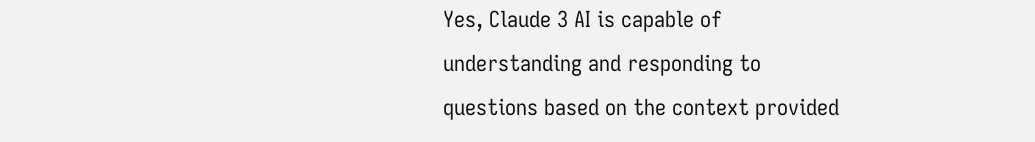Yes, Claude 3 AI is capable of understanding and responding to questions based on the context provided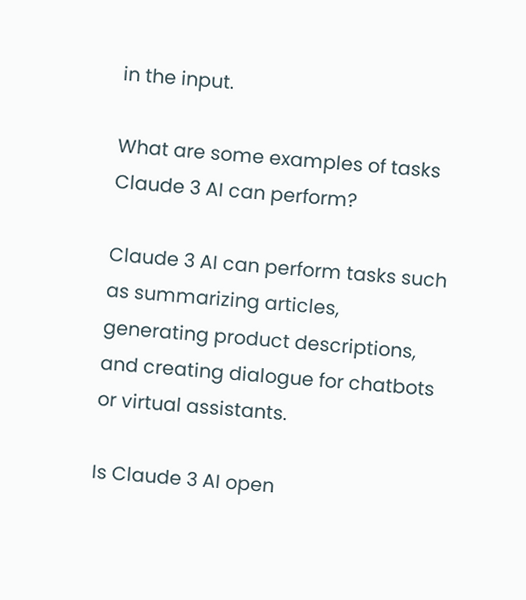in the input.

What are some examples of tasks Claude 3 AI can perform?

Claude 3 AI can perform tasks such as summarizing articles, generating product descriptions, and creating dialogue for chatbots or virtual assistants.

Is Claude 3 AI open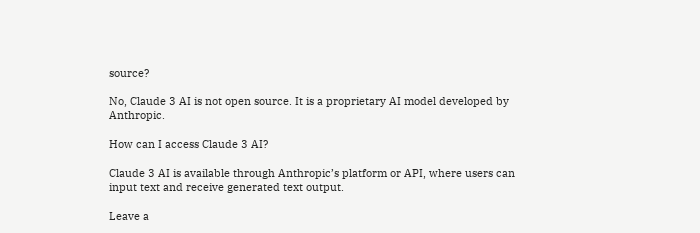source?

No, Claude 3 AI is not open source. It is a proprietary AI model developed by Anthropic.

How can I access Claude 3 AI?

Claude 3 AI is available through Anthropic’s platform or API, where users can input text and receive generated text output.

Leave a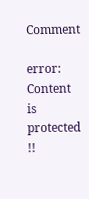Comment

error: Content is protected !!